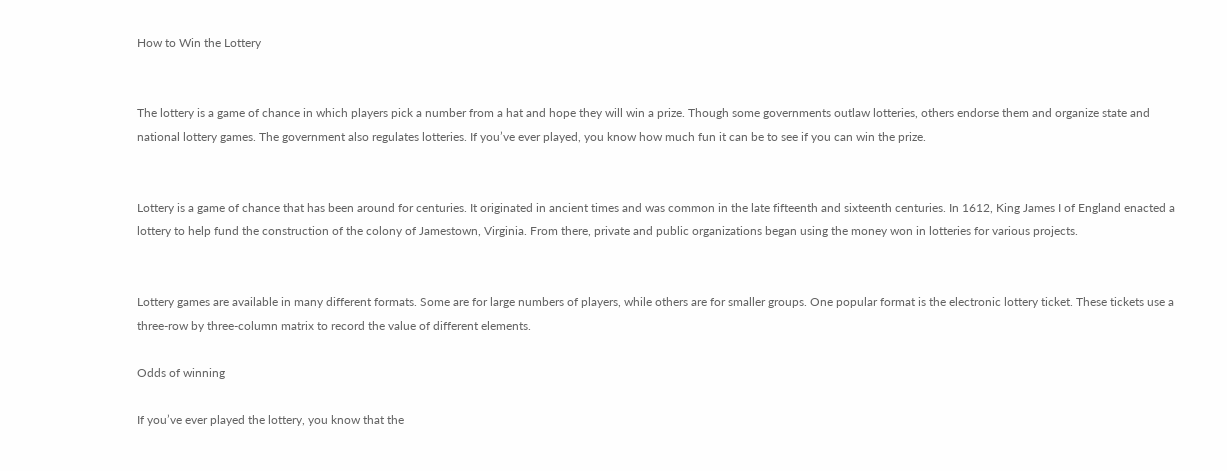How to Win the Lottery


The lottery is a game of chance in which players pick a number from a hat and hope they will win a prize. Though some governments outlaw lotteries, others endorse them and organize state and national lottery games. The government also regulates lotteries. If you’ve ever played, you know how much fun it can be to see if you can win the prize.


Lottery is a game of chance that has been around for centuries. It originated in ancient times and was common in the late fifteenth and sixteenth centuries. In 1612, King James I of England enacted a lottery to help fund the construction of the colony of Jamestown, Virginia. From there, private and public organizations began using the money won in lotteries for various projects.


Lottery games are available in many different formats. Some are for large numbers of players, while others are for smaller groups. One popular format is the electronic lottery ticket. These tickets use a three-row by three-column matrix to record the value of different elements.

Odds of winning

If you’ve ever played the lottery, you know that the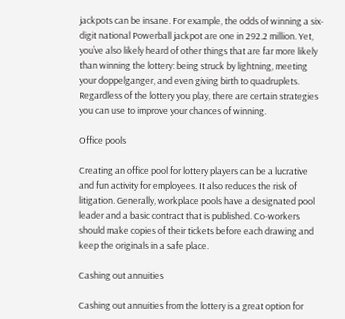jackpots can be insane. For example, the odds of winning a six-digit national Powerball jackpot are one in 292.2 million. Yet, you’ve also likely heard of other things that are far more likely than winning the lottery: being struck by lightning, meeting your doppelganger, and even giving birth to quadruplets. Regardless of the lottery you play, there are certain strategies you can use to improve your chances of winning.

Office pools

Creating an office pool for lottery players can be a lucrative and fun activity for employees. It also reduces the risk of litigation. Generally, workplace pools have a designated pool leader and a basic contract that is published. Co-workers should make copies of their tickets before each drawing and keep the originals in a safe place.

Cashing out annuities

Cashing out annuities from the lottery is a great option for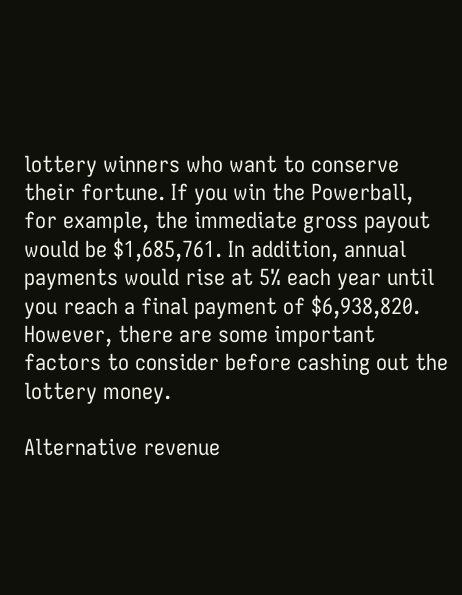lottery winners who want to conserve their fortune. If you win the Powerball, for example, the immediate gross payout would be $1,685,761. In addition, annual payments would rise at 5% each year until you reach a final payment of $6,938,820. However, there are some important factors to consider before cashing out the lottery money.

Alternative revenue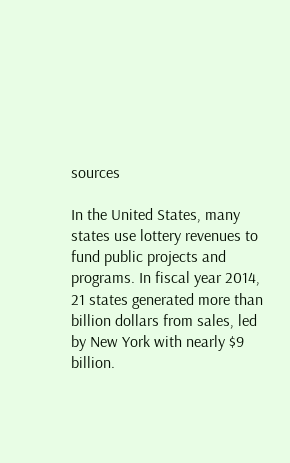sources

In the United States, many states use lottery revenues to fund public projects and programs. In fiscal year 2014, 21 states generated more than billion dollars from sales, led by New York with nearly $9 billion.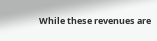While these revenues are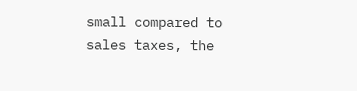small compared to sales taxes, the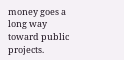money goes a long way toward public projects.